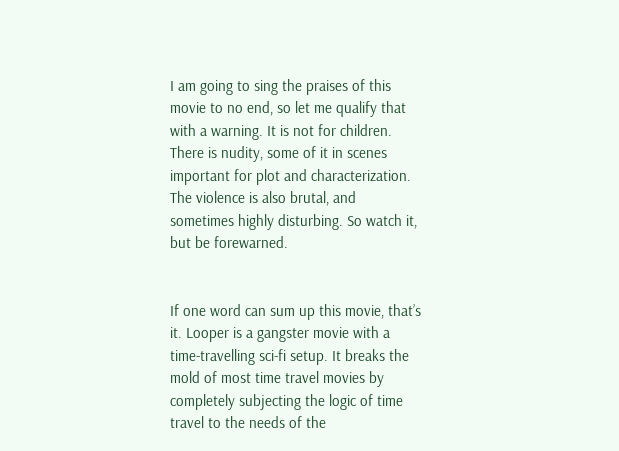I am going to sing the praises of this movie to no end, so let me qualify that with a warning. It is not for children. There is nudity, some of it in scenes important for plot and characterization. The violence is also brutal, and sometimes highly disturbing. So watch it, but be forewarned.


If one word can sum up this movie, that’s it. Looper is a gangster movie with a time-travelling sci-fi setup. It breaks the mold of most time travel movies by completely subjecting the logic of time travel to the needs of the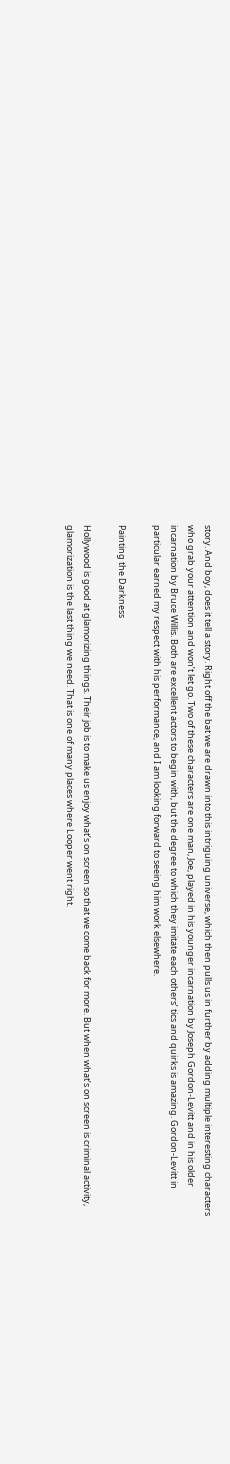story. And boy, does it tell a story. Right off the bat we are drawn into this intriguing universe, which then pulls us in further by adding multiple interesting characters who grab your attention and won’t let go. Two of these characters are one man, Joe, played in his younger incarnation by Joseph Gordon-Levitt and in his older incarnation by Bruce Willis. Both are excellent actors to begin with, but the degree to which they imitate each others’ tics and quirks is amazing. Gordon-Levitt in particular earned my respect with his performance, and I am looking forward to seeing him work elsewhere.

Painting the Darkness

Hollywood is good at glamorizing things. Their job is to make us enjoy what’s on screen so that we come back for more. But when what’s on screen is criminal activity, glamorization is the last thing we need. That is one of many places where Looper went right.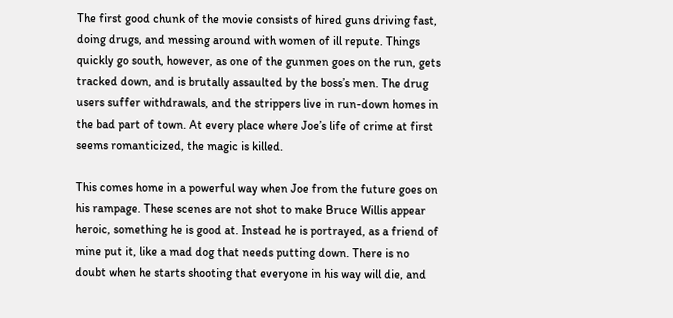The first good chunk of the movie consists of hired guns driving fast, doing drugs, and messing around with women of ill repute. Things quickly go south, however, as one of the gunmen goes on the run, gets tracked down, and is brutally assaulted by the boss’s men. The drug users suffer withdrawals, and the strippers live in run-down homes in the bad part of town. At every place where Joe’s life of crime at first seems romanticized, the magic is killed.

This comes home in a powerful way when Joe from the future goes on his rampage. These scenes are not shot to make Bruce Willis appear heroic, something he is good at. Instead he is portrayed, as a friend of mine put it, like a mad dog that needs putting down. There is no doubt when he starts shooting that everyone in his way will die, and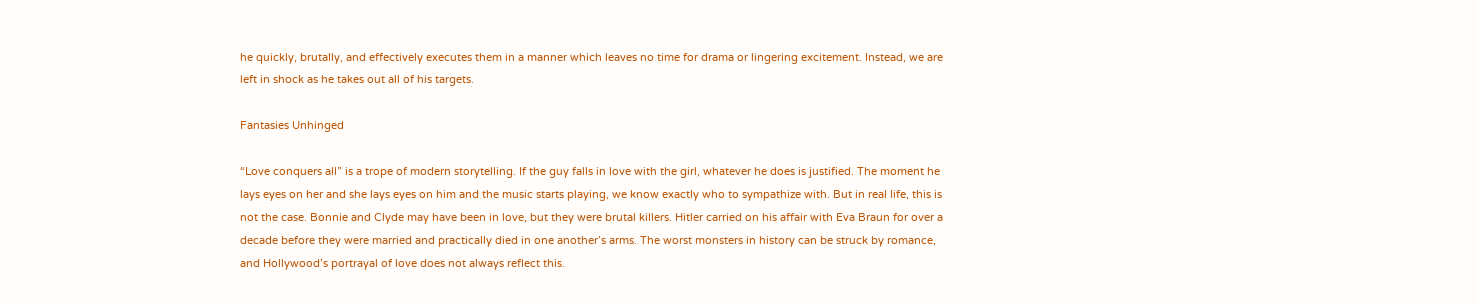he quickly, brutally, and effectively executes them in a manner which leaves no time for drama or lingering excitement. Instead, we are left in shock as he takes out all of his targets.

Fantasies Unhinged

“Love conquers all” is a trope of modern storytelling. If the guy falls in love with the girl, whatever he does is justified. The moment he lays eyes on her and she lays eyes on him and the music starts playing, we know exactly who to sympathize with. But in real life, this is not the case. Bonnie and Clyde may have been in love, but they were brutal killers. Hitler carried on his affair with Eva Braun for over a decade before they were married and practically died in one another’s arms. The worst monsters in history can be struck by romance, and Hollywood’s portrayal of love does not always reflect this.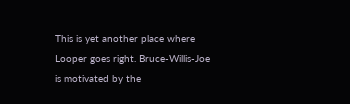This is yet another place where Looper goes right. Bruce-Willis-Joe is motivated by the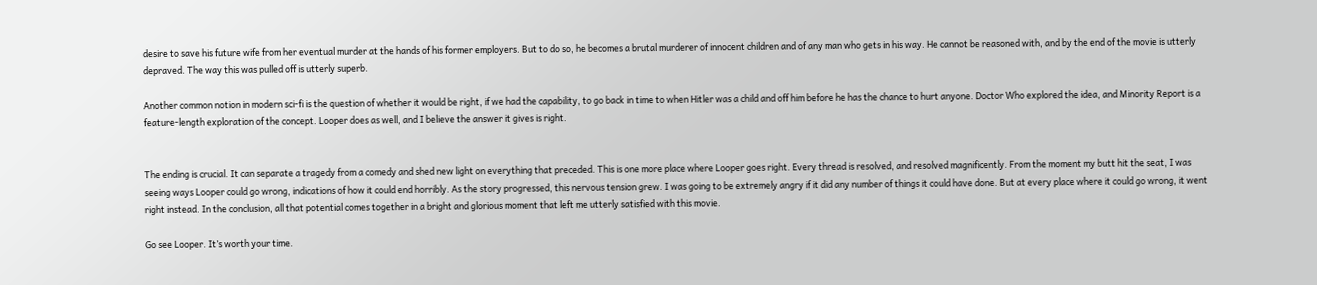desire to save his future wife from her eventual murder at the hands of his former employers. But to do so, he becomes a brutal murderer of innocent children and of any man who gets in his way. He cannot be reasoned with, and by the end of the movie is utterly depraved. The way this was pulled off is utterly superb.

Another common notion in modern sci-fi is the question of whether it would be right, if we had the capability, to go back in time to when Hitler was a child and off him before he has the chance to hurt anyone. Doctor Who explored the idea, and Minority Report is a feature-length exploration of the concept. Looper does as well, and I believe the answer it gives is right.


The ending is crucial. It can separate a tragedy from a comedy and shed new light on everything that preceded. This is one more place where Looper goes right. Every thread is resolved, and resolved magnificently. From the moment my butt hit the seat, I was seeing ways Looper could go wrong, indications of how it could end horribly. As the story progressed, this nervous tension grew. I was going to be extremely angry if it did any number of things it could have done. But at every place where it could go wrong, it went right instead. In the conclusion, all that potential comes together in a bright and glorious moment that left me utterly satisfied with this movie.

Go see Looper. It’s worth your time.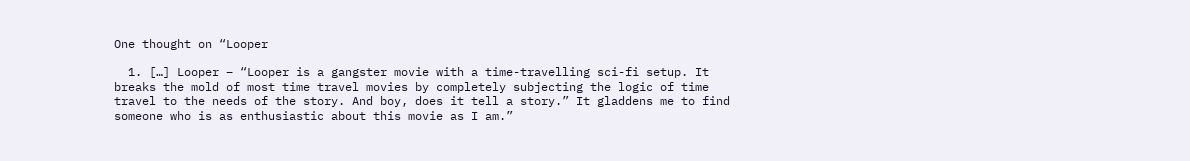One thought on “Looper

  1. […] Looper – “Looper is a gangster movie with a time-travelling sci-fi setup. It breaks the mold of most time travel movies by completely subjecting the logic of time travel to the needs of the story. And boy, does it tell a story.” It gladdens me to find someone who is as enthusiastic about this movie as I am.”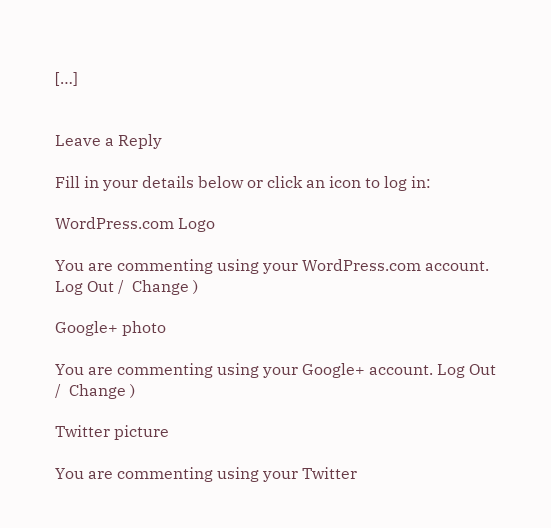[…]


Leave a Reply

Fill in your details below or click an icon to log in:

WordPress.com Logo

You are commenting using your WordPress.com account. Log Out /  Change )

Google+ photo

You are commenting using your Google+ account. Log Out /  Change )

Twitter picture

You are commenting using your Twitter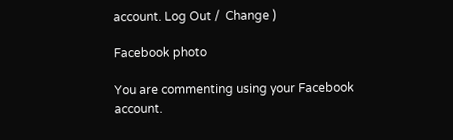account. Log Out /  Change )

Facebook photo

You are commenting using your Facebook account.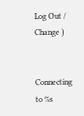Log Out /  Change )


Connecting to %s